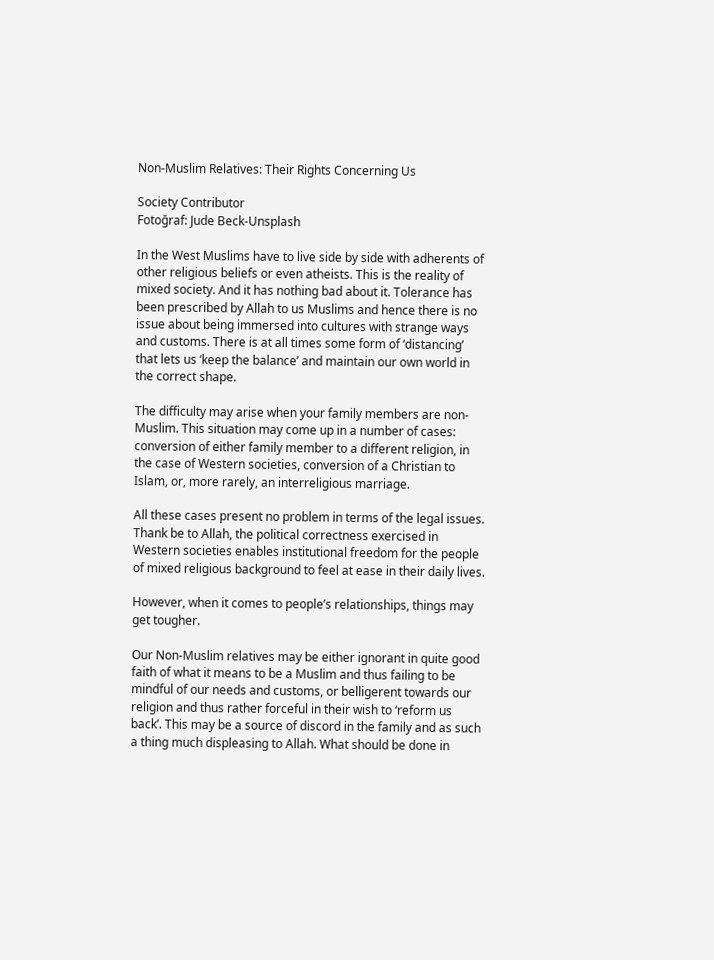Non-Muslim Relatives: Their Rights Concerning Us

Society Contributor
Fotoğraf: Jude Beck-Unsplash

In the West Muslims have to live side by side with adherents of other religious beliefs or even atheists. This is the reality of mixed society. And it has nothing bad about it. Tolerance has been prescribed by Allah to us Muslims and hence there is no issue about being immersed into cultures with strange ways and customs. There is at all times some form of ‘distancing’ that lets us ‘keep the balance’ and maintain our own world in the correct shape.

The difficulty may arise when your family members are non-Muslim. This situation may come up in a number of cases: conversion of either family member to a different religion, in the case of Western societies, conversion of a Christian to Islam, or, more rarely, an interreligious marriage.

All these cases present no problem in terms of the legal issues. Thank be to Allah, the political correctness exercised in Western societies enables institutional freedom for the people of mixed religious background to feel at ease in their daily lives.

However, when it comes to people’s relationships, things may get tougher.

Our Non-Muslim relatives may be either ignorant in quite good faith of what it means to be a Muslim and thus failing to be mindful of our needs and customs, or belligerent towards our religion and thus rather forceful in their wish to ‘reform us back’. This may be a source of discord in the family and as such a thing much displeasing to Allah. What should be done in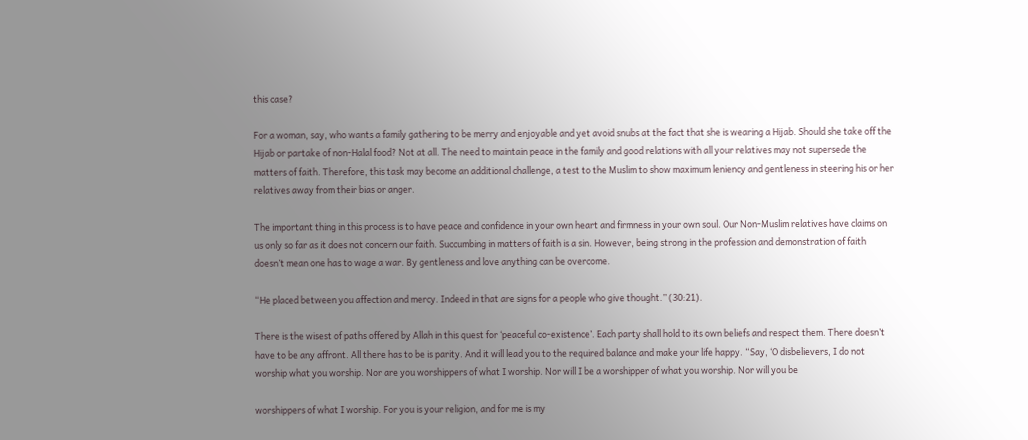this case?

For a woman, say, who wants a family gathering to be merry and enjoyable and yet avoid snubs at the fact that she is wearing a Hijab. Should she take off the Hijab or partake of non-Halal food? Not at all. The need to maintain peace in the family and good relations with all your relatives may not supersede the matters of faith. Therefore, this task may become an additional challenge, a test to the Muslim to show maximum leniency and gentleness in steering his or her relatives away from their bias or anger.

The important thing in this process is to have peace and confidence in your own heart and firmness in your own soul. Our Non-Muslim relatives have claims on us only so far as it does not concern our faith. Succumbing in matters of faith is a sin. However, being strong in the profession and demonstration of faith doesn’t mean one has to wage a war. By gentleness and love anything can be overcome.

“He placed between you affection and mercy. Indeed in that are signs for a people who give thought.” (30:21).

There is the wisest of paths offered by Allah in this quest for ‘peaceful co-existence’. Each party shall hold to its own beliefs and respect them. There doesn’t have to be any affront. All there has to be is parity. And it will lead you to the required balance and make your life happy. “Say, ‘O disbelievers, I do not worship what you worship. Nor are you worshippers of what I worship. Nor will I be a worshipper of what you worship. Nor will you be

worshippers of what I worship. For you is your religion, and for me is my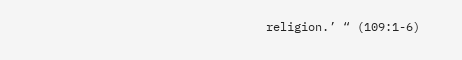religion.’ “ (109:1-6)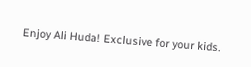Enjoy Ali Huda! Exclusive for your kids.